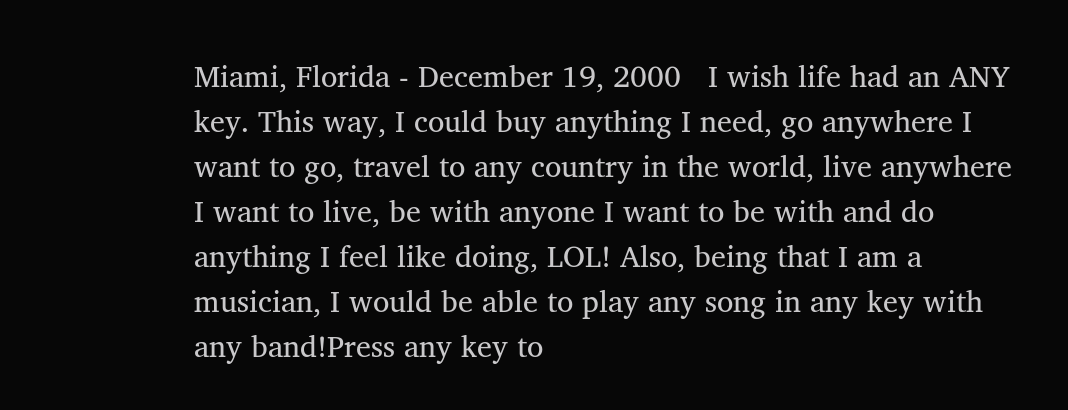Miami, Florida - December 19, 2000   I wish life had an ANY key. This way, I could buy anything I need, go anywhere I want to go, travel to any country in the world, live anywhere I want to live, be with anyone I want to be with and do anything I feel like doing, LOL! Also, being that I am a musician, I would be able to play any song in any key with any band!Press any key to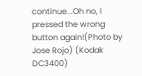continue...Oh no, I pressed the wrong button again!(Photo by Jose Rojo) (Kodak DC3400)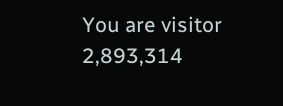You are visitor 2,893,314